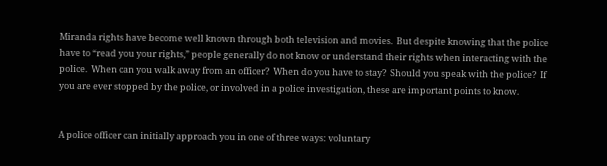Miranda rights have become well known through both television and movies.  But despite knowing that the police have to “read you your rights,” people generally do not know or understand their rights when interacting with the police.  When can you walk away from an officer?  When do you have to stay?  Should you speak with the police?  If you are ever stopped by the police, or involved in a police investigation, these are important points to know.


A police officer can initially approach you in one of three ways: voluntary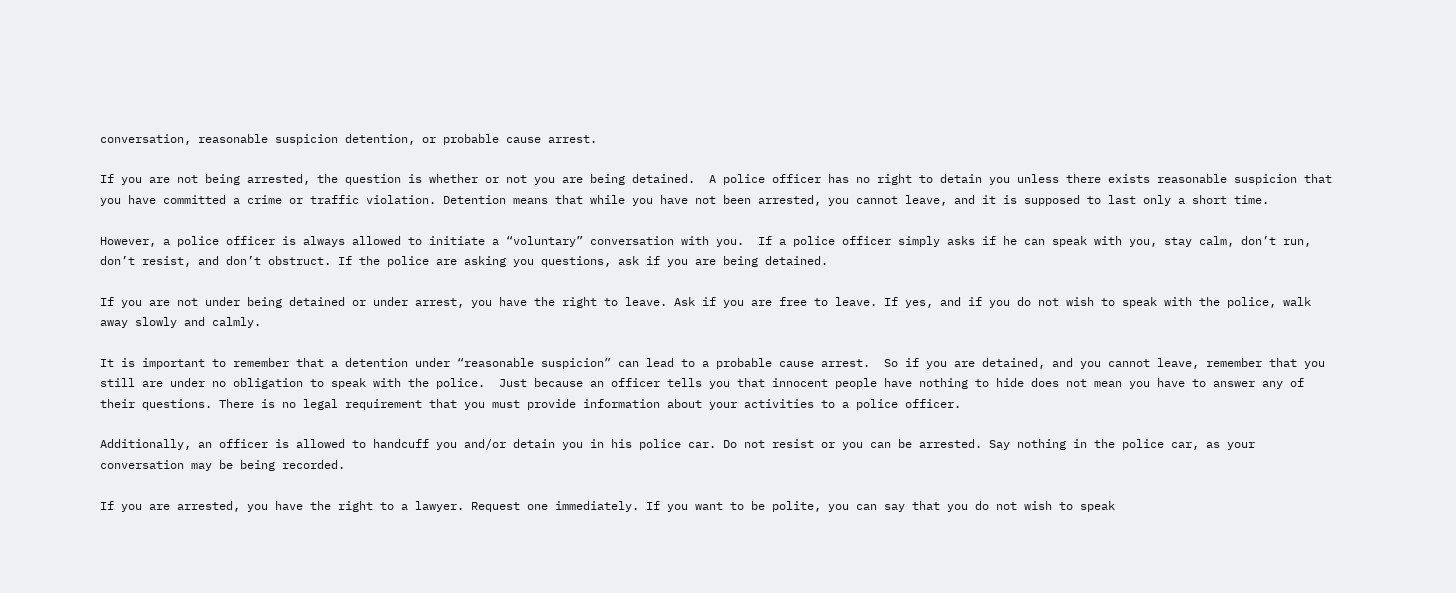conversation, reasonable suspicion detention, or probable cause arrest.

If you are not being arrested, the question is whether or not you are being detained.  A police officer has no right to detain you unless there exists reasonable suspicion that you have committed a crime or traffic violation. Detention means that while you have not been arrested, you cannot leave, and it is supposed to last only a short time.

However, a police officer is always allowed to initiate a “voluntary” conversation with you.  If a police officer simply asks if he can speak with you, stay calm, don’t run, don’t resist, and don’t obstruct. If the police are asking you questions, ask if you are being detained.

If you are not under being detained or under arrest, you have the right to leave. Ask if you are free to leave. If yes, and if you do not wish to speak with the police, walk away slowly and calmly.

It is important to remember that a detention under “reasonable suspicion” can lead to a probable cause arrest.  So if you are detained, and you cannot leave, remember that you still are under no obligation to speak with the police.  Just because an officer tells you that innocent people have nothing to hide does not mean you have to answer any of their questions. There is no legal requirement that you must provide information about your activities to a police officer.

Additionally, an officer is allowed to handcuff you and/or detain you in his police car. Do not resist or you can be arrested. Say nothing in the police car, as your conversation may be being recorded.

If you are arrested, you have the right to a lawyer. Request one immediately. If you want to be polite, you can say that you do not wish to speak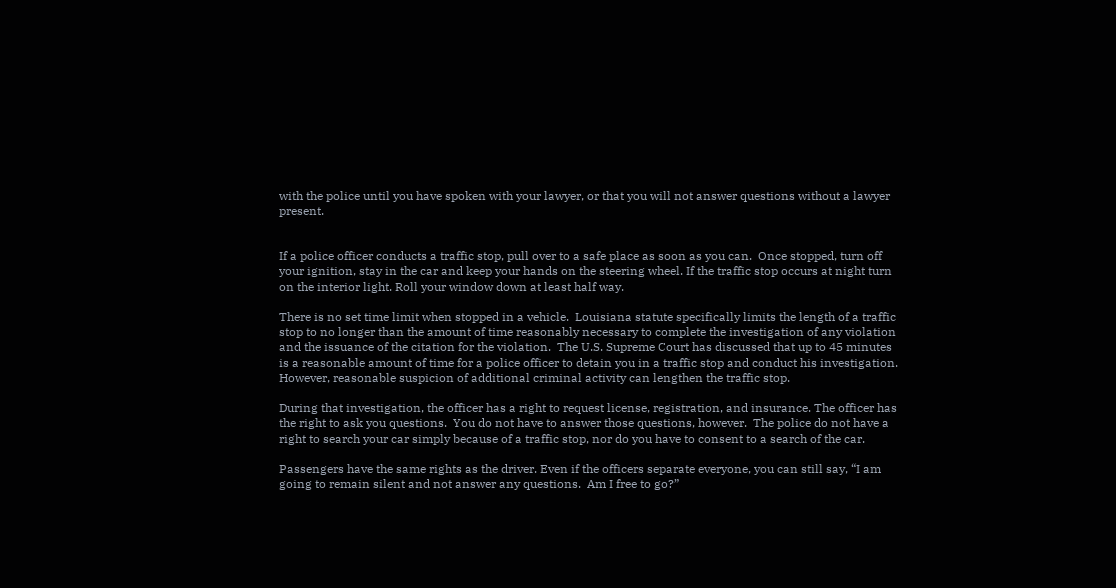with the police until you have spoken with your lawyer, or that you will not answer questions without a lawyer present.


If a police officer conducts a traffic stop, pull over to a safe place as soon as you can.  Once stopped, turn off your ignition, stay in the car and keep your hands on the steering wheel. If the traffic stop occurs at night turn on the interior light. Roll your window down at least half way.

There is no set time limit when stopped in a vehicle.  Louisiana statute specifically limits the length of a traffic stop to no longer than the amount of time reasonably necessary to complete the investigation of any violation and the issuance of the citation for the violation.  The U.S. Supreme Court has discussed that up to 45 minutes is a reasonable amount of time for a police officer to detain you in a traffic stop and conduct his investigation. However, reasonable suspicion of additional criminal activity can lengthen the traffic stop.

During that investigation, the officer has a right to request license, registration, and insurance. The officer has the right to ask you questions.  You do not have to answer those questions, however.  The police do not have a right to search your car simply because of a traffic stop, nor do you have to consent to a search of the car.

Passengers have the same rights as the driver. Even if the officers separate everyone, you can still say, “I am going to remain silent and not answer any questions.  Am I free to go?”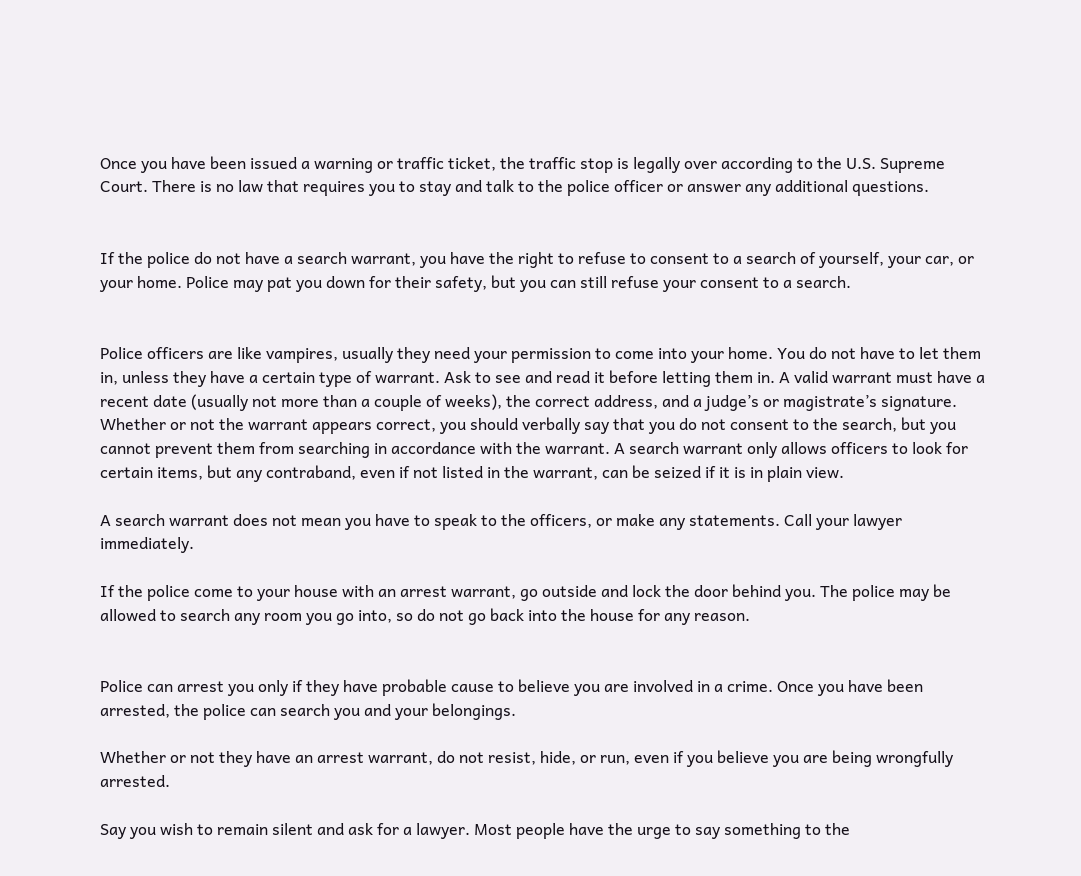Once you have been issued a warning or traffic ticket, the traffic stop is legally over according to the U.S. Supreme Court. There is no law that requires you to stay and talk to the police officer or answer any additional questions.


If the police do not have a search warrant, you have the right to refuse to consent to a search of yourself, your car, or your home. Police may pat you down for their safety, but you can still refuse your consent to a search.


Police officers are like vampires, usually they need your permission to come into your home. You do not have to let them in, unless they have a certain type of warrant. Ask to see and read it before letting them in. A valid warrant must have a recent date (usually not more than a couple of weeks), the correct address, and a judge’s or magistrate’s signature.  Whether or not the warrant appears correct, you should verbally say that you do not consent to the search, but you cannot prevent them from searching in accordance with the warrant. A search warrant only allows officers to look for certain items, but any contraband, even if not listed in the warrant, can be seized if it is in plain view.

A search warrant does not mean you have to speak to the officers, or make any statements. Call your lawyer immediately.

If the police come to your house with an arrest warrant, go outside and lock the door behind you. The police may be allowed to search any room you go into, so do not go back into the house for any reason.


Police can arrest you only if they have probable cause to believe you are involved in a crime. Once you have been arrested, the police can search you and your belongings.

Whether or not they have an arrest warrant, do not resist, hide, or run, even if you believe you are being wrongfully arrested.

Say you wish to remain silent and ask for a lawyer. Most people have the urge to say something to the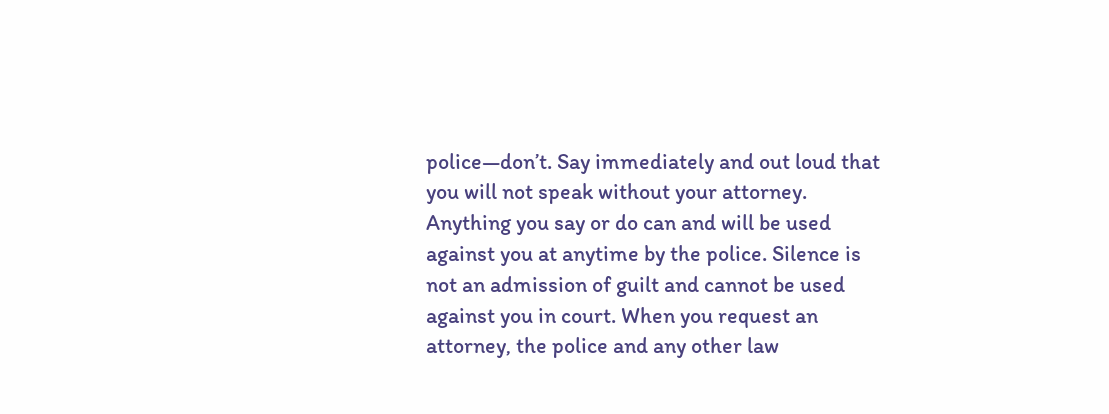police—don’t. Say immediately and out loud that you will not speak without your attorney. Anything you say or do can and will be used against you at anytime by the police. Silence is not an admission of guilt and cannot be used against you in court. When you request an attorney, the police and any other law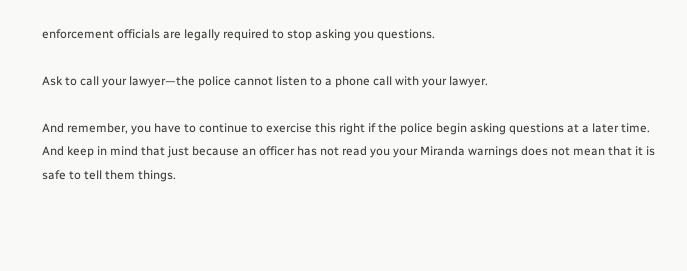enforcement officials are legally required to stop asking you questions.

Ask to call your lawyer—the police cannot listen to a phone call with your lawyer.

And remember, you have to continue to exercise this right if the police begin asking questions at a later time.  And keep in mind that just because an officer has not read you your Miranda warnings does not mean that it is safe to tell them things.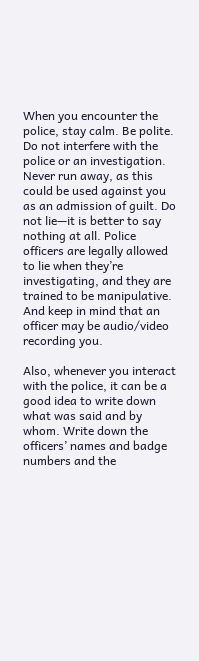When you encounter the police, stay calm. Be polite. Do not interfere with the police or an investigation. Never run away, as this could be used against you as an admission of guilt. Do not lie—it is better to say nothing at all. Police officers are legally allowed to lie when they’re investigating, and they are trained to be manipulative. And keep in mind that an officer may be audio/video recording you.

Also, whenever you interact with the police, it can be a good idea to write down what was said and by whom. Write down the officers’ names and badge numbers and the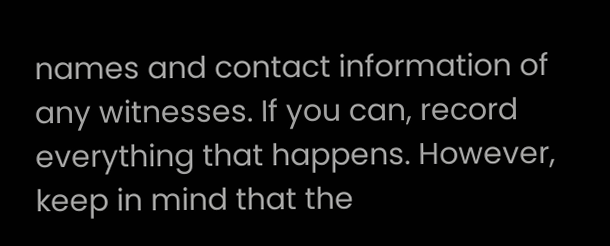names and contact information of any witnesses. If you can, record everything that happens. However, keep in mind that the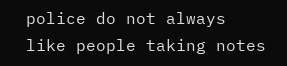police do not always like people taking notes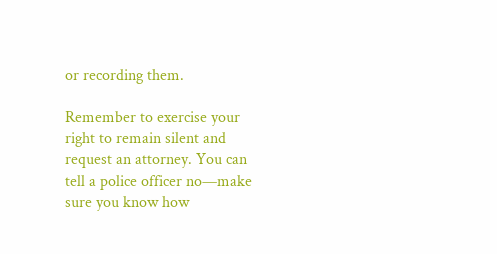or recording them.

Remember to exercise your right to remain silent and request an attorney. You can tell a police officer no—make sure you know how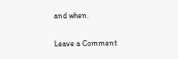and when.

Leave a Comment